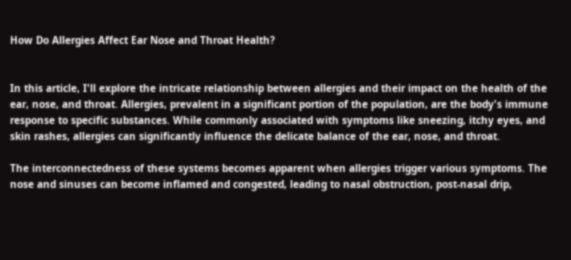How Do Allergies Affect Ear Nose and Throat Health?


In this article, I'll explore the intricate relationship between allergies and their impact on the health of the ear, nose, and throat. Allergies, prevalent in a significant portion of the population, are the body's immune response to specific substances. While commonly associated with symptoms like sneezing, itchy eyes, and skin rashes, allergies can significantly influence the delicate balance of the ear, nose, and throat.

The interconnectedness of these systems becomes apparent when allergies trigger various symptoms. The nose and sinuses can become inflamed and congested, leading to nasal obstruction, post-nasal drip,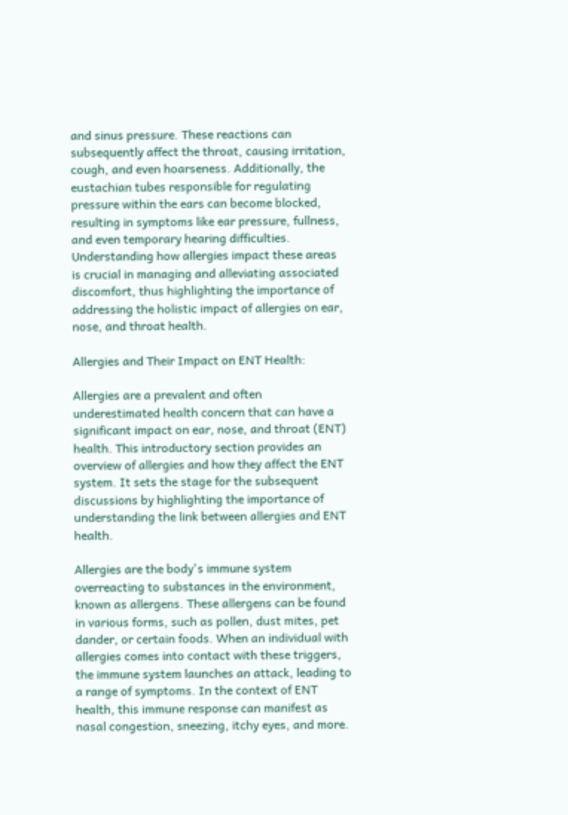and sinus pressure. These reactions can subsequently affect the throat, causing irritation, cough, and even hoarseness. Additionally, the eustachian tubes responsible for regulating pressure within the ears can become blocked, resulting in symptoms like ear pressure, fullness, and even temporary hearing difficulties. Understanding how allergies impact these areas is crucial in managing and alleviating associated discomfort, thus highlighting the importance of addressing the holistic impact of allergies on ear, nose, and throat health.

Allergies and Their Impact on ENT Health:

Allergies are a prevalent and often underestimated health concern that can have a significant impact on ear, nose, and throat (ENT) health. This introductory section provides an overview of allergies and how they affect the ENT system. It sets the stage for the subsequent discussions by highlighting the importance of understanding the link between allergies and ENT health.

Allergies are the body's immune system overreacting to substances in the environment, known as allergens. These allergens can be found in various forms, such as pollen, dust mites, pet dander, or certain foods. When an individual with allergies comes into contact with these triggers, the immune system launches an attack, leading to a range of symptoms. In the context of ENT health, this immune response can manifest as nasal congestion, sneezing, itchy eyes, and more.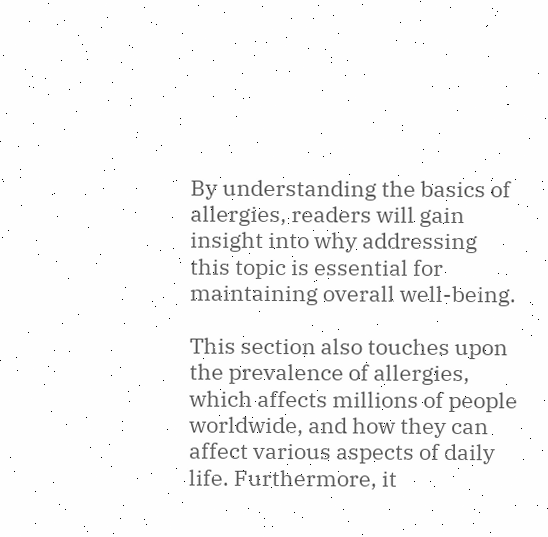By understanding the basics of allergies, readers will gain insight into why addressing this topic is essential for maintaining overall well-being.

This section also touches upon the prevalence of allergies, which affects millions of people worldwide, and how they can affect various aspects of daily life. Furthermore, it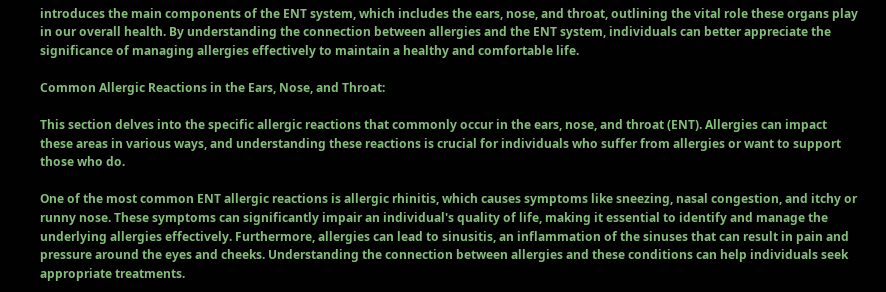introduces the main components of the ENT system, which includes the ears, nose, and throat, outlining the vital role these organs play in our overall health. By understanding the connection between allergies and the ENT system, individuals can better appreciate the significance of managing allergies effectively to maintain a healthy and comfortable life.

Common Allergic Reactions in the Ears, Nose, and Throat:

This section delves into the specific allergic reactions that commonly occur in the ears, nose, and throat (ENT). Allergies can impact these areas in various ways, and understanding these reactions is crucial for individuals who suffer from allergies or want to support those who do.

One of the most common ENT allergic reactions is allergic rhinitis, which causes symptoms like sneezing, nasal congestion, and itchy or runny nose. These symptoms can significantly impair an individual's quality of life, making it essential to identify and manage the underlying allergies effectively. Furthermore, allergies can lead to sinusitis, an inflammation of the sinuses that can result in pain and pressure around the eyes and cheeks. Understanding the connection between allergies and these conditions can help individuals seek appropriate treatments.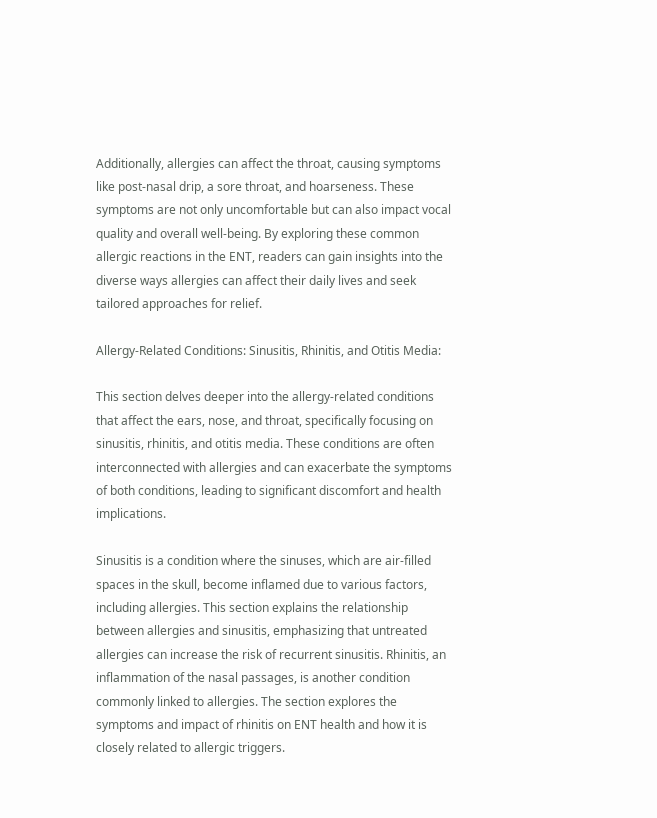Additionally, allergies can affect the throat, causing symptoms like post-nasal drip, a sore throat, and hoarseness. These symptoms are not only uncomfortable but can also impact vocal quality and overall well-being. By exploring these common allergic reactions in the ENT, readers can gain insights into the diverse ways allergies can affect their daily lives and seek tailored approaches for relief.

Allergy-Related Conditions: Sinusitis, Rhinitis, and Otitis Media:

This section delves deeper into the allergy-related conditions that affect the ears, nose, and throat, specifically focusing on sinusitis, rhinitis, and otitis media. These conditions are often interconnected with allergies and can exacerbate the symptoms of both conditions, leading to significant discomfort and health implications.

Sinusitis is a condition where the sinuses, which are air-filled spaces in the skull, become inflamed due to various factors, including allergies. This section explains the relationship between allergies and sinusitis, emphasizing that untreated allergies can increase the risk of recurrent sinusitis. Rhinitis, an inflammation of the nasal passages, is another condition commonly linked to allergies. The section explores the symptoms and impact of rhinitis on ENT health and how it is closely related to allergic triggers.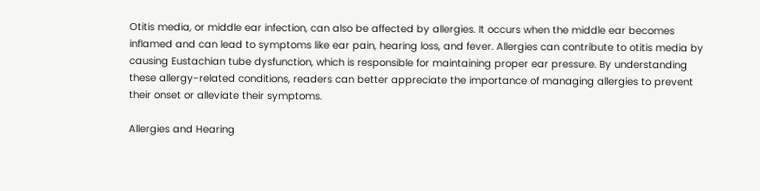Otitis media, or middle ear infection, can also be affected by allergies. It occurs when the middle ear becomes inflamed and can lead to symptoms like ear pain, hearing loss, and fever. Allergies can contribute to otitis media by causing Eustachian tube dysfunction, which is responsible for maintaining proper ear pressure. By understanding these allergy-related conditions, readers can better appreciate the importance of managing allergies to prevent their onset or alleviate their symptoms.

Allergies and Hearing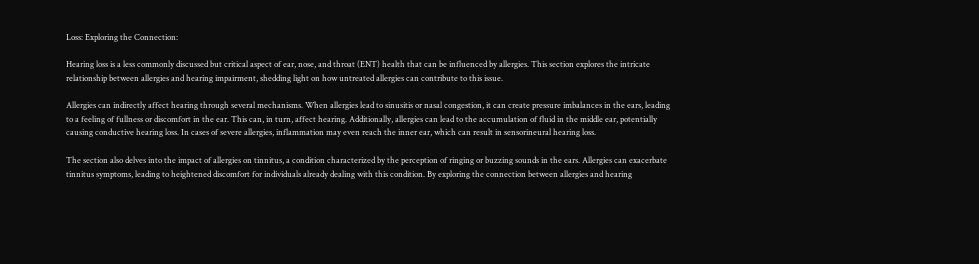Loss: Exploring the Connection:

Hearing loss is a less commonly discussed but critical aspect of ear, nose, and throat (ENT) health that can be influenced by allergies. This section explores the intricate relationship between allergies and hearing impairment, shedding light on how untreated allergies can contribute to this issue.

Allergies can indirectly affect hearing through several mechanisms. When allergies lead to sinusitis or nasal congestion, it can create pressure imbalances in the ears, leading to a feeling of fullness or discomfort in the ear. This can, in turn, affect hearing. Additionally, allergies can lead to the accumulation of fluid in the middle ear, potentially causing conductive hearing loss. In cases of severe allergies, inflammation may even reach the inner ear, which can result in sensorineural hearing loss.

The section also delves into the impact of allergies on tinnitus, a condition characterized by the perception of ringing or buzzing sounds in the ears. Allergies can exacerbate tinnitus symptoms, leading to heightened discomfort for individuals already dealing with this condition. By exploring the connection between allergies and hearing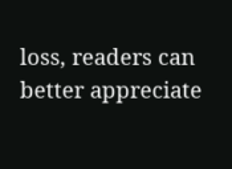loss, readers can better appreciate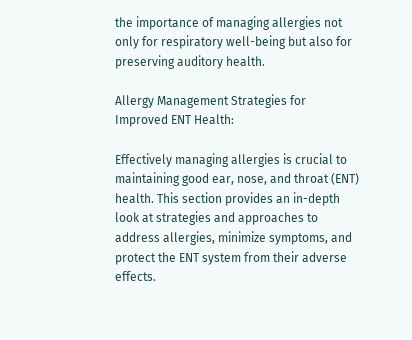the importance of managing allergies not only for respiratory well-being but also for preserving auditory health.

Allergy Management Strategies for Improved ENT Health:

Effectively managing allergies is crucial to maintaining good ear, nose, and throat (ENT) health. This section provides an in-depth look at strategies and approaches to address allergies, minimize symptoms, and protect the ENT system from their adverse effects.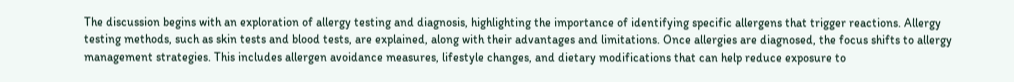The discussion begins with an exploration of allergy testing and diagnosis, highlighting the importance of identifying specific allergens that trigger reactions. Allergy testing methods, such as skin tests and blood tests, are explained, along with their advantages and limitations. Once allergies are diagnosed, the focus shifts to allergy management strategies. This includes allergen avoidance measures, lifestyle changes, and dietary modifications that can help reduce exposure to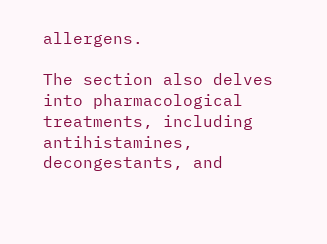allergens.

The section also delves into pharmacological treatments, including antihistamines, decongestants, and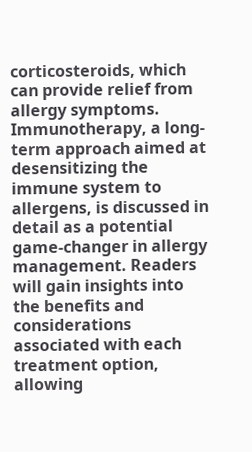corticosteroids, which can provide relief from allergy symptoms. Immunotherapy, a long-term approach aimed at desensitizing the immune system to allergens, is discussed in detail as a potential game-changer in allergy management. Readers will gain insights into the benefits and considerations associated with each treatment option, allowing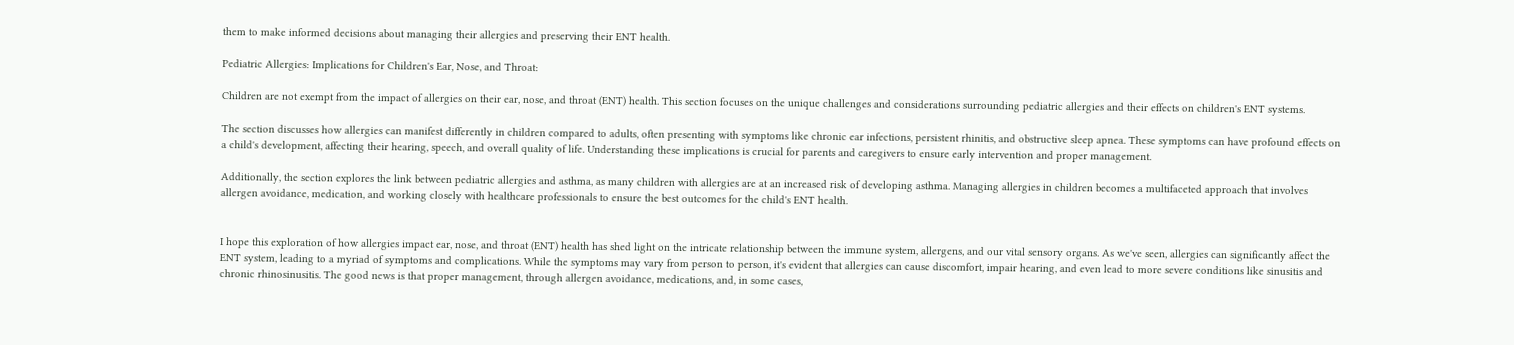them to make informed decisions about managing their allergies and preserving their ENT health.

Pediatric Allergies: Implications for Children's Ear, Nose, and Throat:

Children are not exempt from the impact of allergies on their ear, nose, and throat (ENT) health. This section focuses on the unique challenges and considerations surrounding pediatric allergies and their effects on children's ENT systems.

The section discusses how allergies can manifest differently in children compared to adults, often presenting with symptoms like chronic ear infections, persistent rhinitis, and obstructive sleep apnea. These symptoms can have profound effects on a child's development, affecting their hearing, speech, and overall quality of life. Understanding these implications is crucial for parents and caregivers to ensure early intervention and proper management.

Additionally, the section explores the link between pediatric allergies and asthma, as many children with allergies are at an increased risk of developing asthma. Managing allergies in children becomes a multifaceted approach that involves allergen avoidance, medication, and working closely with healthcare professionals to ensure the best outcomes for the child's ENT health.


I hope this exploration of how allergies impact ear, nose, and throat (ENT) health has shed light on the intricate relationship between the immune system, allergens, and our vital sensory organs. As we've seen, allergies can significantly affect the ENT system, leading to a myriad of symptoms and complications. While the symptoms may vary from person to person, it's evident that allergies can cause discomfort, impair hearing, and even lead to more severe conditions like sinusitis and chronic rhinosinusitis. The good news is that proper management, through allergen avoidance, medications, and, in some cases,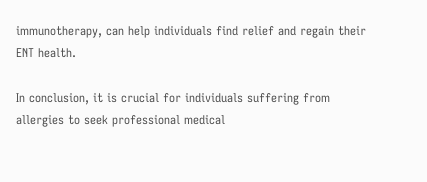immunotherapy, can help individuals find relief and regain their ENT health.

In conclusion, it is crucial for individuals suffering from allergies to seek professional medical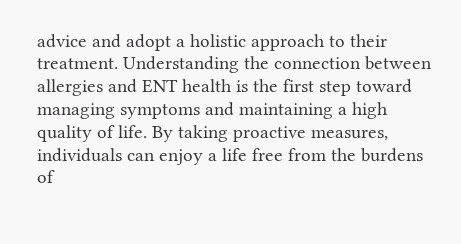advice and adopt a holistic approach to their treatment. Understanding the connection between allergies and ENT health is the first step toward managing symptoms and maintaining a high quality of life. By taking proactive measures, individuals can enjoy a life free from the burdens of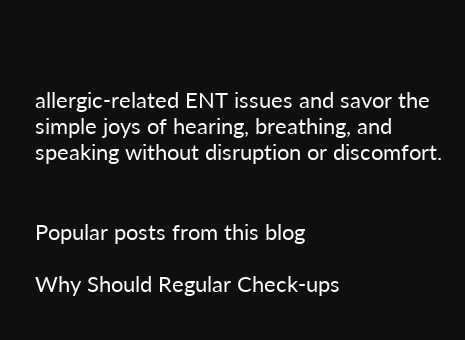allergic-related ENT issues and savor the simple joys of hearing, breathing, and speaking without disruption or discomfort.


Popular posts from this blog

Why Should Regular Check-ups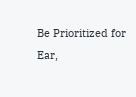Be Prioritized for Ear,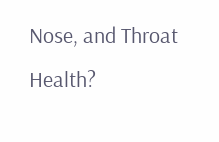Nose, and Throat Health?